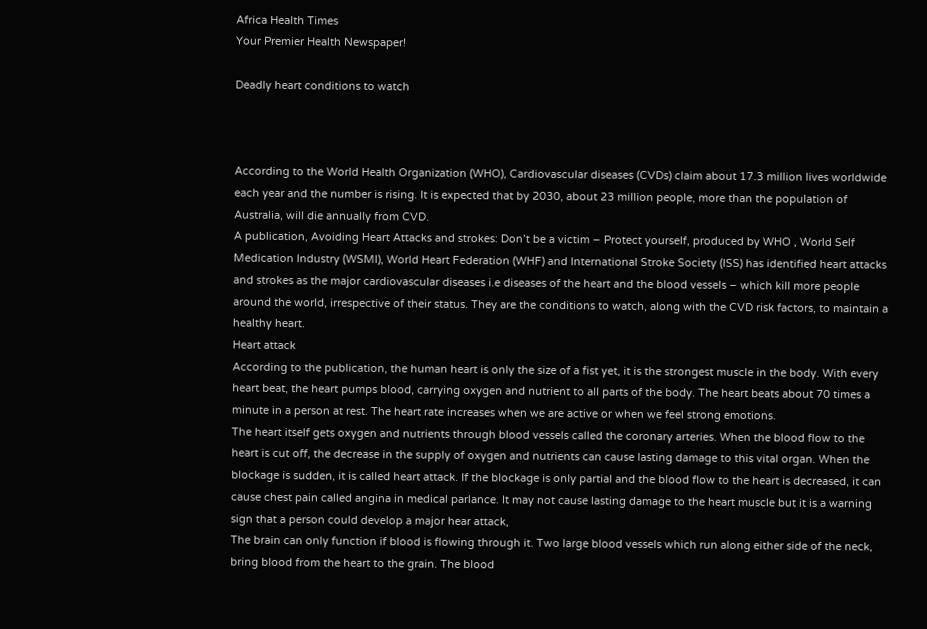Africa Health Times
Your Premier Health Newspaper!

Deadly heart conditions to watch



According to the World Health Organization (WHO), Cardiovascular diseases (CVDs) claim about 17.3 million lives worldwide each year and the number is rising. It is expected that by 2030, about 23 million people, more than the population of Australia, will die annually from CVD.
A publication, Avoiding Heart Attacks and strokes: Don’t be a victim – Protect yourself, produced by WHO , World Self Medication Industry (WSMI), World Heart Federation (WHF) and International Stroke Society (ISS) has identified heart attacks and strokes as the major cardiovascular diseases i.e diseases of the heart and the blood vessels – which kill more people around the world, irrespective of their status. They are the conditions to watch, along with the CVD risk factors, to maintain a healthy heart.
Heart attack
According to the publication, the human heart is only the size of a fist yet, it is the strongest muscle in the body. With every heart beat, the heart pumps blood, carrying oxygen and nutrient to all parts of the body. The heart beats about 70 times a minute in a person at rest. The heart rate increases when we are active or when we feel strong emotions.
The heart itself gets oxygen and nutrients through blood vessels called the coronary arteries. When the blood flow to the heart is cut off, the decrease in the supply of oxygen and nutrients can cause lasting damage to this vital organ. When the blockage is sudden, it is called heart attack. If the blockage is only partial and the blood flow to the heart is decreased, it can cause chest pain called angina in medical parlance. It may not cause lasting damage to the heart muscle but it is a warning sign that a person could develop a major hear attack,
The brain can only function if blood is flowing through it. Two large blood vessels which run along either side of the neck, bring blood from the heart to the grain. The blood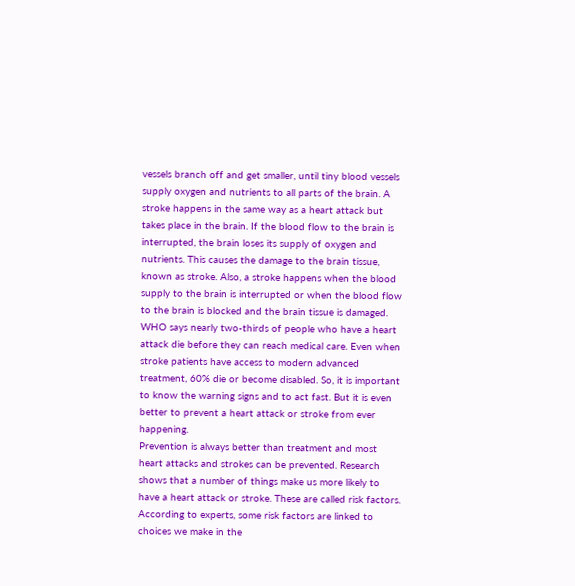vessels branch off and get smaller, until tiny blood vessels supply oxygen and nutrients to all parts of the brain. A stroke happens in the same way as a heart attack but takes place in the brain. If the blood flow to the brain is interrupted, the brain loses its supply of oxygen and nutrients. This causes the damage to the brain tissue, known as stroke. Also, a stroke happens when the blood supply to the brain is interrupted or when the blood flow to the brain is blocked and the brain tissue is damaged.
WHO says nearly two-thirds of people who have a heart attack die before they can reach medical care. Even when stroke patients have access to modern advanced treatment, 60% die or become disabled. So, it is important to know the warning signs and to act fast. But it is even better to prevent a heart attack or stroke from ever happening.
Prevention is always better than treatment and most heart attacks and strokes can be prevented. Research shows that a number of things make us more likely to have a heart attack or stroke. These are called risk factors. According to experts, some risk factors are linked to choices we make in the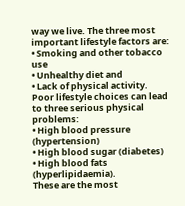way we live. The three most important lifestyle factors are:
• Smoking and other tobacco use
• Unhealthy diet and
• Lack of physical activity.
Poor lifestyle choices can lead to three serious physical problems:
• High blood pressure (hypertension)
• High blood sugar (diabetes)
• High blood fats (hyperlipidaemia).
These are the most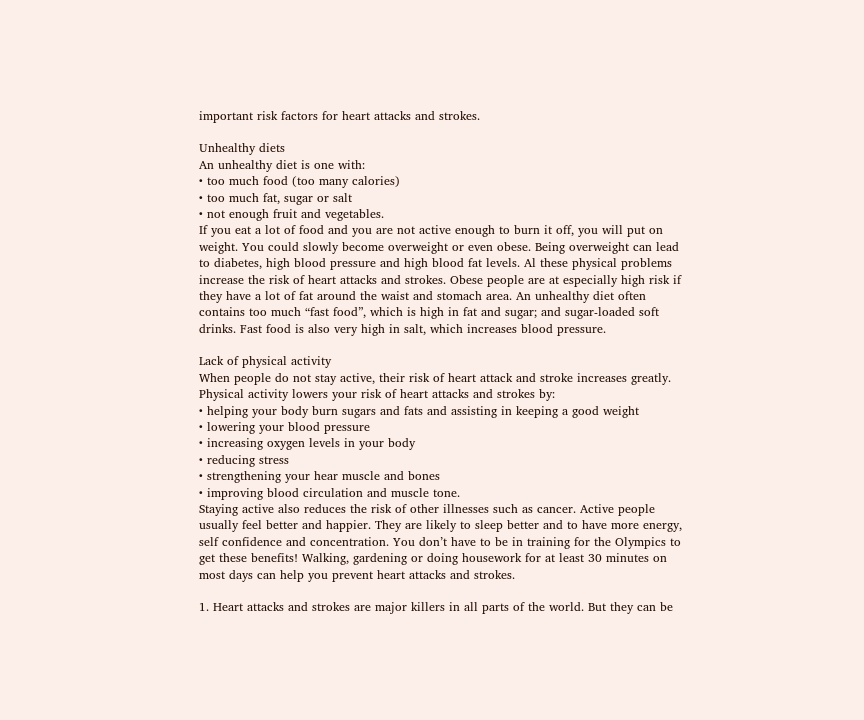important risk factors for heart attacks and strokes.

Unhealthy diets
An unhealthy diet is one with:
• too much food (too many calories)
• too much fat, sugar or salt
• not enough fruit and vegetables.
If you eat a lot of food and you are not active enough to burn it off, you will put on weight. You could slowly become overweight or even obese. Being overweight can lead to diabetes, high blood pressure and high blood fat levels. Al these physical problems increase the risk of heart attacks and strokes. Obese people are at especially high risk if they have a lot of fat around the waist and stomach area. An unhealthy diet often contains too much “fast food”, which is high in fat and sugar; and sugar-loaded soft drinks. Fast food is also very high in salt, which increases blood pressure.

Lack of physical activity
When people do not stay active, their risk of heart attack and stroke increases greatly. Physical activity lowers your risk of heart attacks and strokes by:
• helping your body burn sugars and fats and assisting in keeping a good weight
• lowering your blood pressure
• increasing oxygen levels in your body
• reducing stress
• strengthening your hear muscle and bones
• improving blood circulation and muscle tone.
Staying active also reduces the risk of other illnesses such as cancer. Active people usually feel better and happier. They are likely to sleep better and to have more energy, self confidence and concentration. You don’t have to be in training for the Olympics to get these benefits! Walking, gardening or doing housework for at least 30 minutes on most days can help you prevent heart attacks and strokes.

1. Heart attacks and strokes are major killers in all parts of the world. But they can be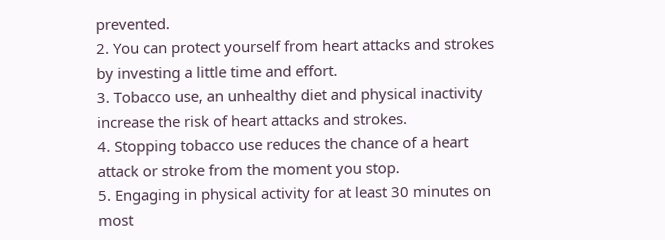prevented.
2. You can protect yourself from heart attacks and strokes by investing a little time and effort.
3. Tobacco use, an unhealthy diet and physical inactivity increase the risk of heart attacks and strokes.
4. Stopping tobacco use reduces the chance of a heart attack or stroke from the moment you stop.
5. Engaging in physical activity for at least 30 minutes on most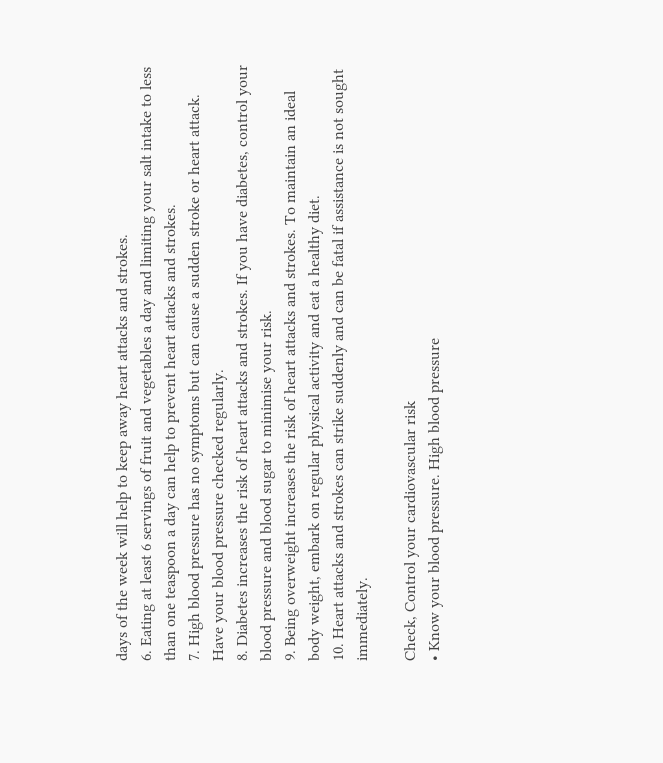days of the week will help to keep away heart attacks and strokes.
6. Eating at least 6 servings of fruit and vegetables a day and limiting your salt intake to less than one teaspoon a day can help to prevent heart attacks and strokes.
7. High blood pressure has no symptoms but can cause a sudden stroke or heart attack. Have your blood pressure checked regularly.
8. Diabetes increases the risk of heart attacks and strokes. If you have diabetes, control your blood pressure and blood sugar to minimise your risk.
9. Being overweight increases the risk of heart attacks and strokes. To maintain an ideal body weight, embark on regular physical activity and eat a healthy diet.
10. Heart attacks and strokes can strike suddenly and can be fatal if assistance is not sought immediately.

Check, Control your cardiovascular risk
• Know your blood pressure. High blood pressure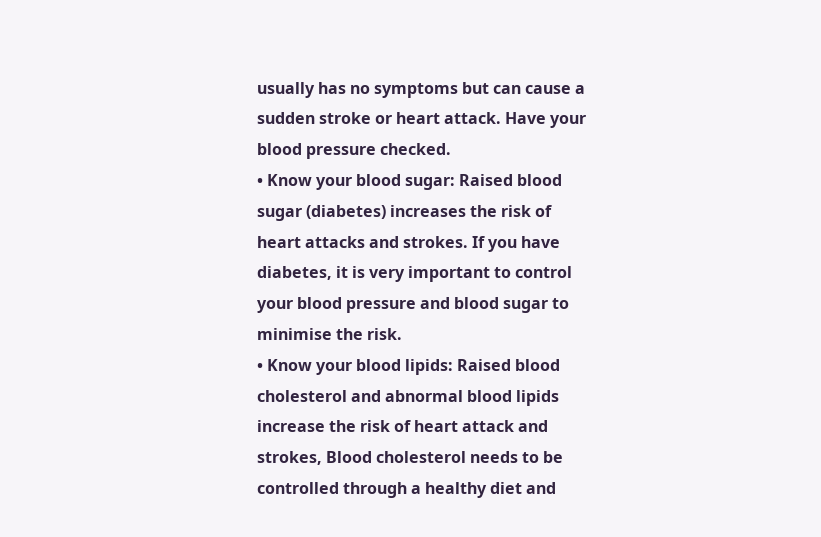usually has no symptoms but can cause a sudden stroke or heart attack. Have your blood pressure checked.
• Know your blood sugar: Raised blood sugar (diabetes) increases the risk of heart attacks and strokes. If you have diabetes, it is very important to control your blood pressure and blood sugar to minimise the risk.
• Know your blood lipids: Raised blood cholesterol and abnormal blood lipids increase the risk of heart attack and strokes, Blood cholesterol needs to be controlled through a healthy diet and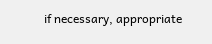if necessary, appropriate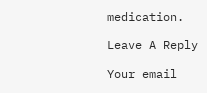medication.

Leave A Reply

Your email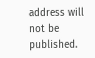address will not be published.